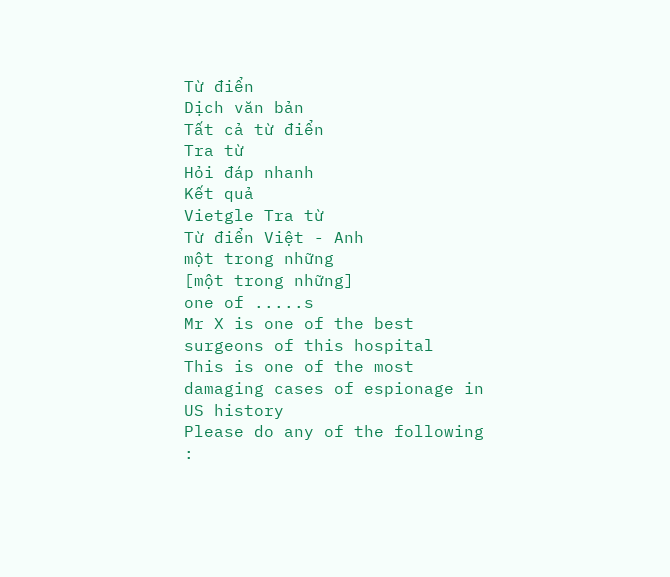Từ điển
Dịch văn bản
Tất cả từ điển
Tra từ
Hỏi đáp nhanh
Kết quả
Vietgle Tra từ
Từ điển Việt - Anh
một trong những
[một trong những]
one of .....s
Mr X is one of the best surgeons of this hospital
This is one of the most damaging cases of espionage in US history
Please do any of the following :